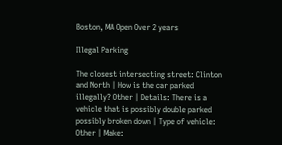Boston, MA Open Over 2 years

Illegal Parking

The closest intersecting street: Clinton and North | How is the car parked illegally? Other | Details: There is a vehicle that is possibly double parked possibly broken down | Type of vehicle: Other | Make: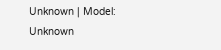Unknown | Model: Unknown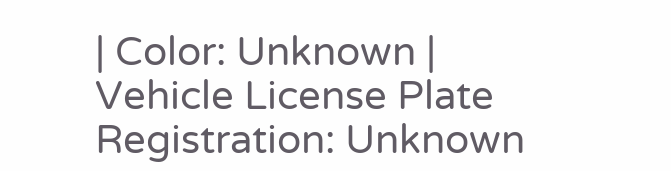| Color: Unknown | Vehicle License Plate Registration: Unknown